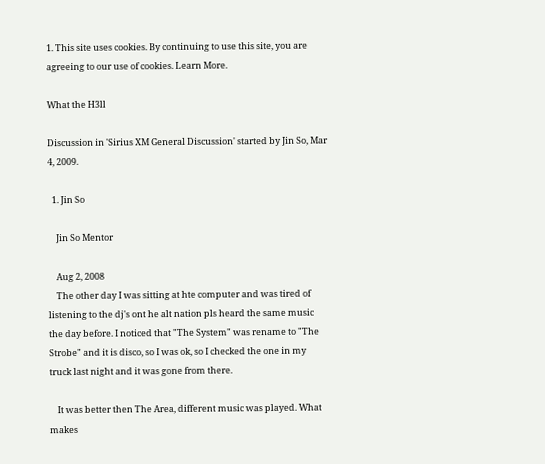1. This site uses cookies. By continuing to use this site, you are agreeing to our use of cookies. Learn More.

What the H3ll

Discussion in 'Sirius XM General Discussion' started by Jin So, Mar 4, 2009.

  1. Jin So

    Jin So Mentor

    Aug 2, 2008
    The other day I was sitting at hte computer and was tired of listening to the dj's ont he alt nation pls heard the same music the day before. I noticed that "The System" was rename to "The Strobe" and it is disco, so I was ok, so I checked the one in my truck last night and it was gone from there.

    It was better then The Area, different music was played. What makes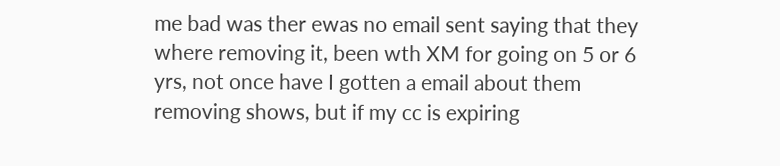me bad was ther ewas no email sent saying that they where removing it, been wth XM for going on 5 or 6 yrs, not once have I gotten a email about them removing shows, but if my cc is expiring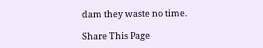dam they waste no time.

Share This Page